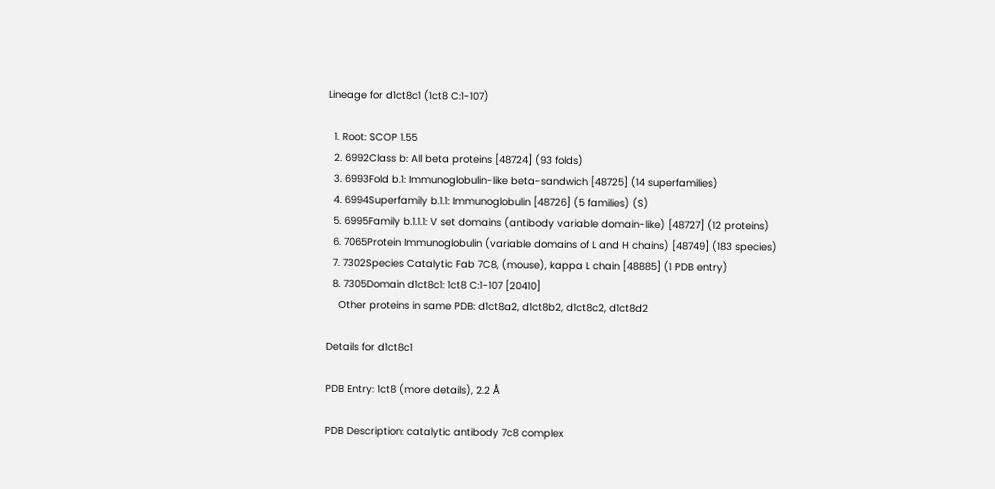Lineage for d1ct8c1 (1ct8 C:1-107)

  1. Root: SCOP 1.55
  2. 6992Class b: All beta proteins [48724] (93 folds)
  3. 6993Fold b.1: Immunoglobulin-like beta-sandwich [48725] (14 superfamilies)
  4. 6994Superfamily b.1.1: Immunoglobulin [48726] (5 families) (S)
  5. 6995Family b.1.1.1: V set domains (antibody variable domain-like) [48727] (12 proteins)
  6. 7065Protein Immunoglobulin (variable domains of L and H chains) [48749] (183 species)
  7. 7302Species Catalytic Fab 7C8, (mouse), kappa L chain [48885] (1 PDB entry)
  8. 7305Domain d1ct8c1: 1ct8 C:1-107 [20410]
    Other proteins in same PDB: d1ct8a2, d1ct8b2, d1ct8c2, d1ct8d2

Details for d1ct8c1

PDB Entry: 1ct8 (more details), 2.2 Å

PDB Description: catalytic antibody 7c8 complex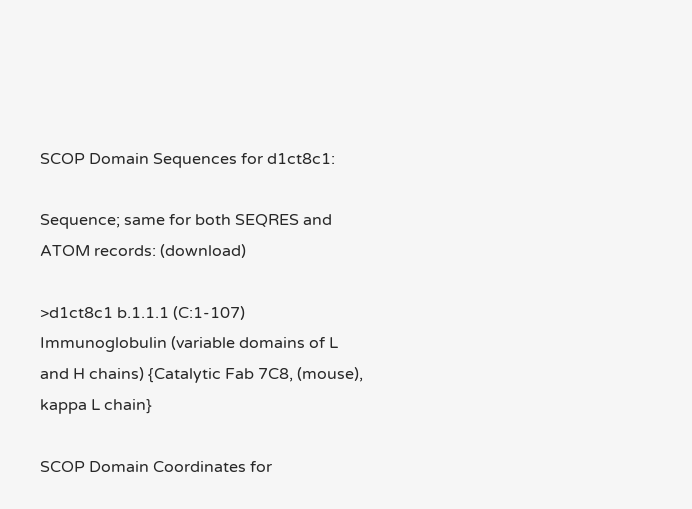SCOP Domain Sequences for d1ct8c1:

Sequence; same for both SEQRES and ATOM records: (download)

>d1ct8c1 b.1.1.1 (C:1-107) Immunoglobulin (variable domains of L and H chains) {Catalytic Fab 7C8, (mouse), kappa L chain}

SCOP Domain Coordinates for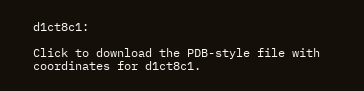d1ct8c1:

Click to download the PDB-style file with coordinates for d1ct8c1.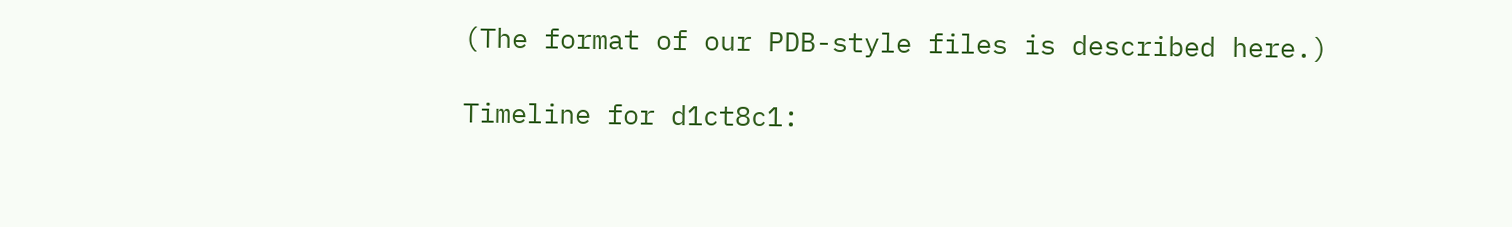(The format of our PDB-style files is described here.)

Timeline for d1ct8c1: